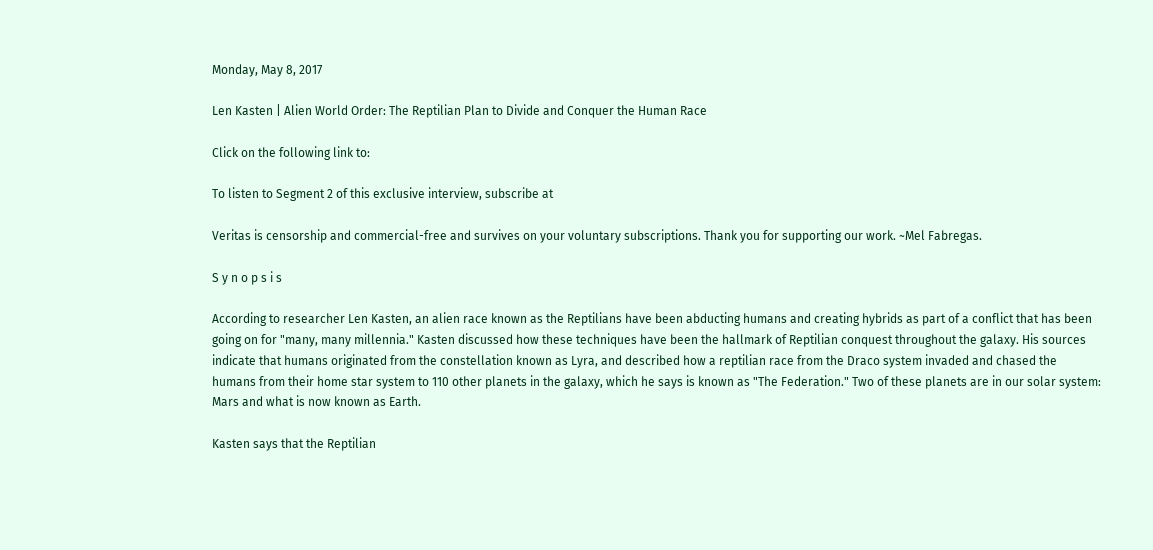Monday, May 8, 2017

Len Kasten | Alien World Order: The Reptilian Plan to Divide and Conquer the Human Race

Click on the following link to:

To listen to Segment 2 of this exclusive interview, subscribe at

Veritas is censorship and commercial-free and survives on your voluntary subscriptions. Thank you for supporting our work. ~Mel Fabregas.

S y n o p s i s

According to researcher Len Kasten, an alien race known as the Reptilians have been abducting humans and creating hybrids as part of a conflict that has been going on for "many, many millennia." Kasten discussed how these techniques have been the hallmark of Reptilian conquest throughout the galaxy. His sources indicate that humans originated from the constellation known as Lyra, and described how a reptilian race from the Draco system invaded and chased the humans from their home star system to 110 other planets in the galaxy, which he says is known as "The Federation." Two of these planets are in our solar system: Mars and what is now known as Earth.

Kasten says that the Reptilian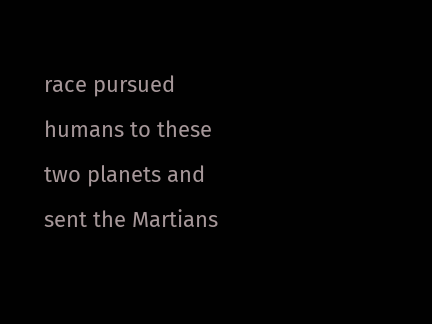race pursued humans to these two planets and sent the Martians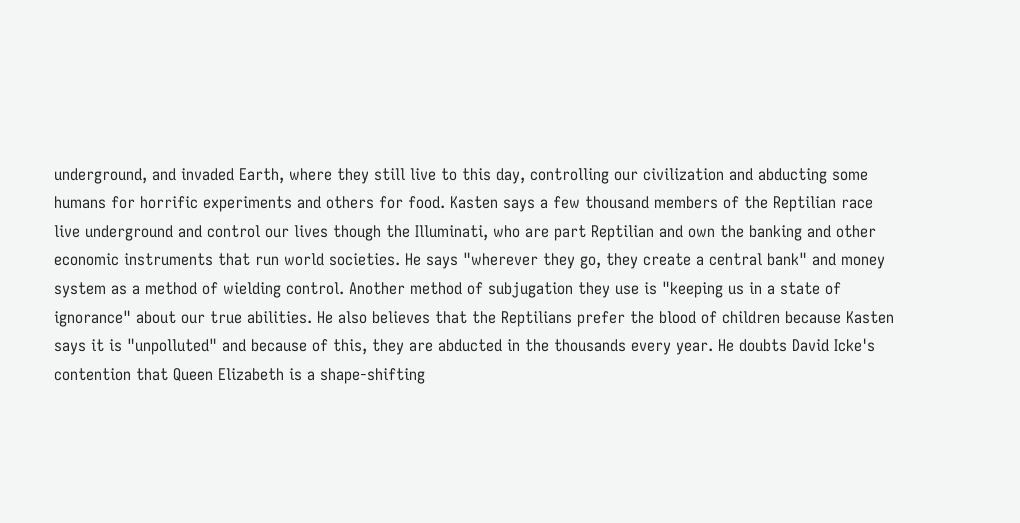underground, and invaded Earth, where they still live to this day, controlling our civilization and abducting some humans for horrific experiments and others for food. Kasten says a few thousand members of the Reptilian race live underground and control our lives though the Illuminati, who are part Reptilian and own the banking and other economic instruments that run world societies. He says "wherever they go, they create a central bank" and money system as a method of wielding control. Another method of subjugation they use is "keeping us in a state of ignorance" about our true abilities. He also believes that the Reptilians prefer the blood of children because Kasten says it is "unpolluted" and because of this, they are abducted in the thousands every year. He doubts David Icke's contention that Queen Elizabeth is a shape-shifting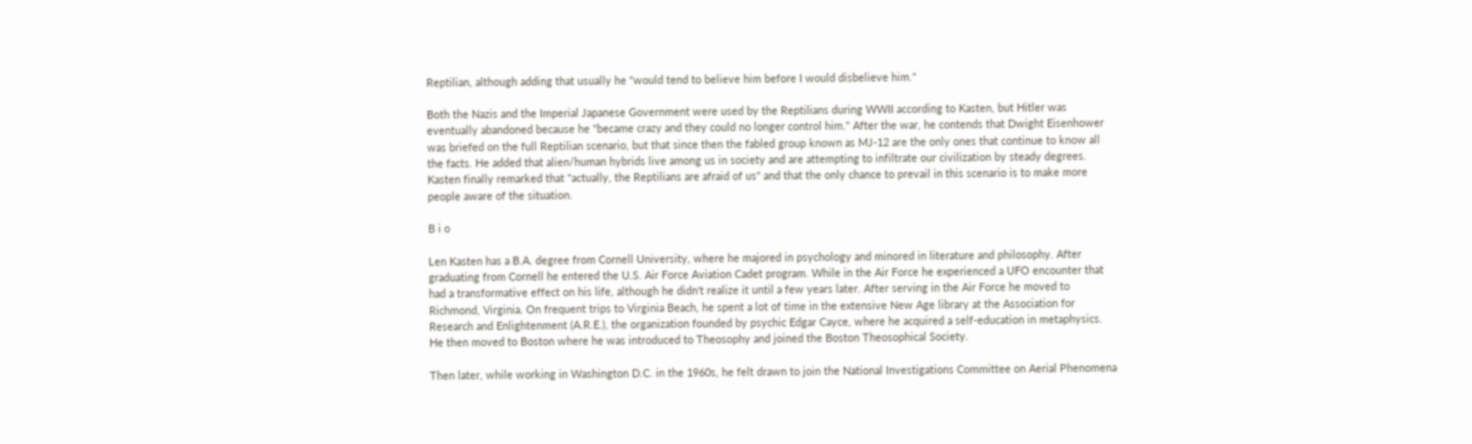Reptilian, although adding that usually he "would tend to believe him before I would disbelieve him."

Both the Nazis and the Imperial Japanese Government were used by the Reptilians during WWII according to Kasten, but Hitler was eventually abandoned because he "became crazy and they could no longer control him." After the war, he contends that Dwight Eisenhower was briefed on the full Reptilian scenario, but that since then the fabled group known as MJ-12 are the only ones that continue to know all the facts. He added that alien/human hybrids live among us in society and are attempting to infiltrate our civilization by steady degrees. Kasten finally remarked that "actually, the Reptilians are afraid of us" and that the only chance to prevail in this scenario is to make more people aware of the situation.

B i o

Len Kasten has a B.A. degree from Cornell University, where he majored in psychology and minored in literature and philosophy. After graduating from Cornell he entered the U.S. Air Force Aviation Cadet program. While in the Air Force he experienced a UFO encounter that had a transformative effect on his life, although he didn't realize it until a few years later. After serving in the Air Force he moved to Richmond, Virginia. On frequent trips to Virginia Beach, he spent a lot of time in the extensive New Age library at the Association for Research and Enlightenment (A.R.E.), the organization founded by psychic Edgar Cayce, where he acquired a self-education in metaphysics. He then moved to Boston where he was introduced to Theosophy and joined the Boston Theosophical Society.

Then later, while working in Washington D.C. in the 1960s, he felt drawn to join the National Investigations Committee on Aerial Phenomena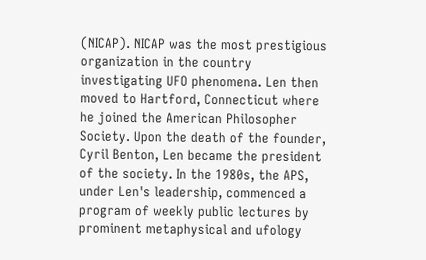(NICAP). NICAP was the most prestigious organization in the country investigating UFO phenomena. Len then moved to Hartford, Connecticut where he joined the American Philosopher Society. Upon the death of the founder, Cyril Benton, Len became the president of the society. In the 1980s, the APS, under Len's leadership, commenced a program of weekly public lectures by prominent metaphysical and ufology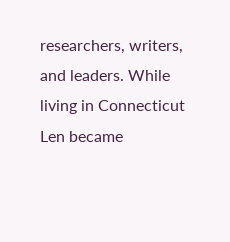researchers, writers, and leaders. While living in Connecticut Len became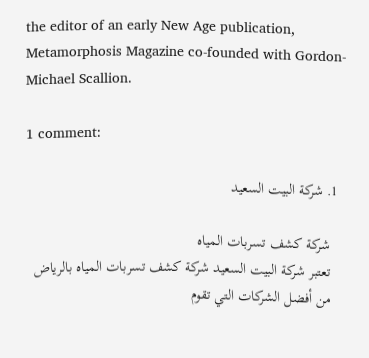the editor of an early New Age publication, Metamorphosis Magazine co-founded with Gordon-Michael Scallion.

1 comment:

  1. شركة البيت السعيد

    شركة كشف تسربات المياه
    تعتبر شركة البيت السعيد شركة كشف تسربات المياه بالرياض
    من أفضل الشركات التي تقوم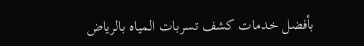بأفضل خدمات كشف تسربات المياه بالرياض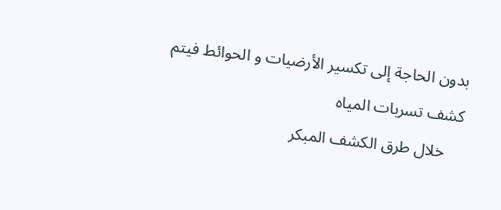بدون الحاجة إلى تكسير الأرضيات و الحوائط فيتم كشف تسربات المياه
    خلال طرق الكشف المبكر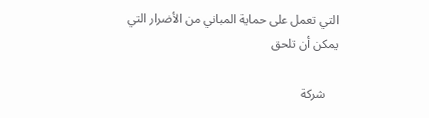التي تعمل على حماية المباني من الأضرار التي يمكن أن تلحق

    شركة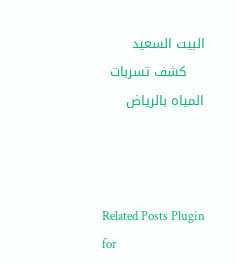البيت السعيد
    كشف تسربات المياه بالرياض



Related Posts Plugin for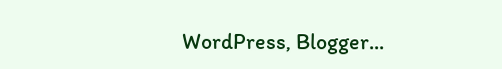WordPress, Blogger...